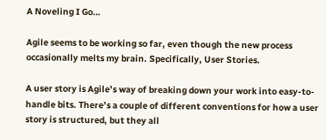A Noveling I Go…

Agile seems to be working so far, even though the new process occasionally melts my brain. Specifically, User Stories.

A user story is Agile’s way of breaking down your work into easy-to-handle bits. There’s a couple of different conventions for how a user story is structured, but they all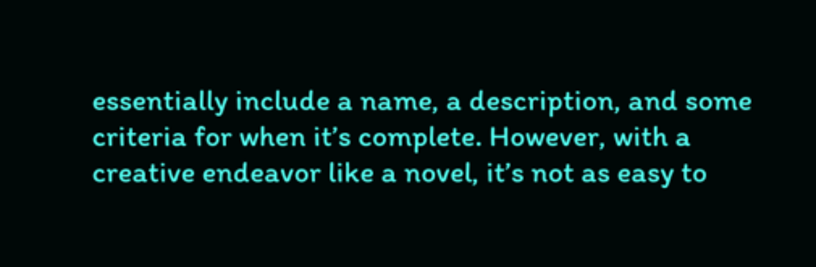essentially include a name, a description, and some criteria for when it’s complete. However, with a creative endeavor like a novel, it’s not as easy to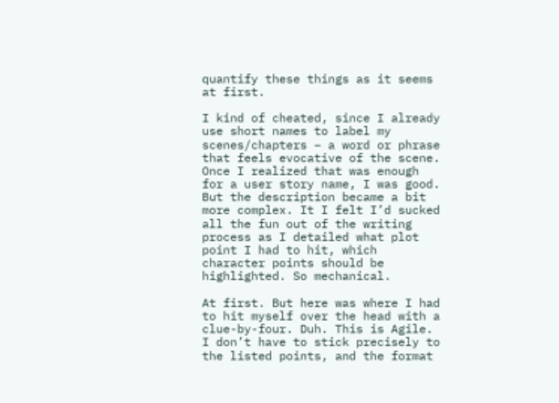quantify these things as it seems at first.

I kind of cheated, since I already use short names to label my scenes/chapters – a word or phrase that feels evocative of the scene. Once I realized that was enough for a user story name, I was good. But the description became a bit more complex. It I felt I’d sucked all the fun out of the writing process as I detailed what plot point I had to hit, which character points should be highlighted. So mechanical.

At first. But here was where I had to hit myself over the head with a clue-by-four. Duh. This is Agile. I don’t have to stick precisely to the listed points, and the format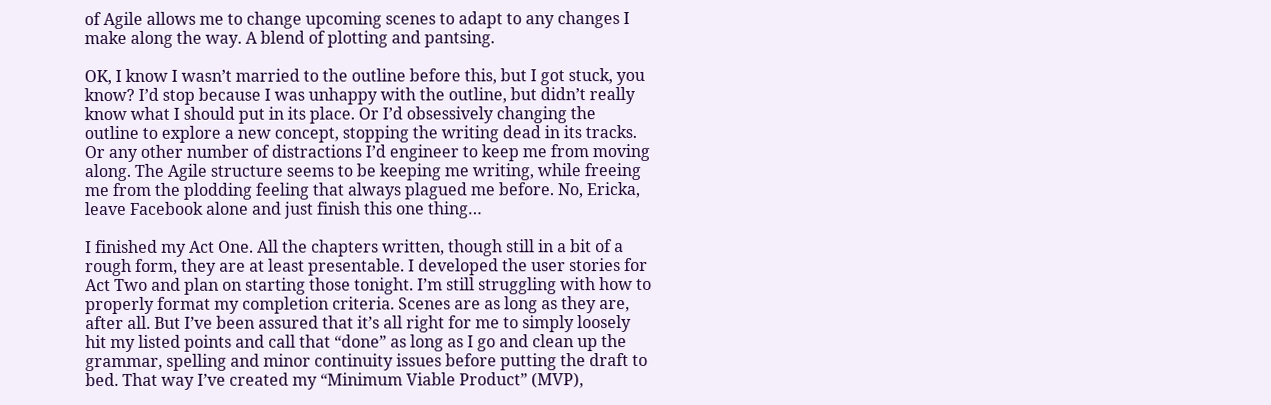of Agile allows me to change upcoming scenes to adapt to any changes I make along the way. A blend of plotting and pantsing.

OK, I know I wasn’t married to the outline before this, but I got stuck, you know? I’d stop because I was unhappy with the outline, but didn’t really know what I should put in its place. Or I’d obsessively changing the outline to explore a new concept, stopping the writing dead in its tracks. Or any other number of distractions I’d engineer to keep me from moving along. The Agile structure seems to be keeping me writing, while freeing me from the plodding feeling that always plagued me before. No, Ericka, leave Facebook alone and just finish this one thing…

I finished my Act One. All the chapters written, though still in a bit of a rough form, they are at least presentable. I developed the user stories for Act Two and plan on starting those tonight. I’m still struggling with how to properly format my completion criteria. Scenes are as long as they are, after all. But I’ve been assured that it’s all right for me to simply loosely hit my listed points and call that “done” as long as I go and clean up the grammar, spelling and minor continuity issues before putting the draft to bed. That way I’ve created my “Minimum Viable Product” (MVP),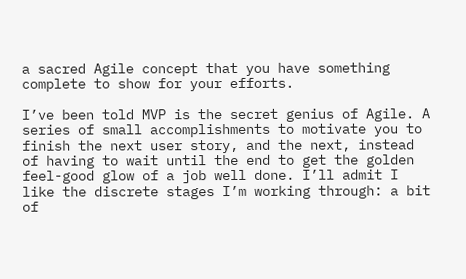a sacred Agile concept that you have something complete to show for your efforts.

I’ve been told MVP is the secret genius of Agile. A series of small accomplishments to motivate you to finish the next user story, and the next, instead of having to wait until the end to get the golden feel-good glow of a job well done. I’ll admit I like the discrete stages I’m working through: a bit of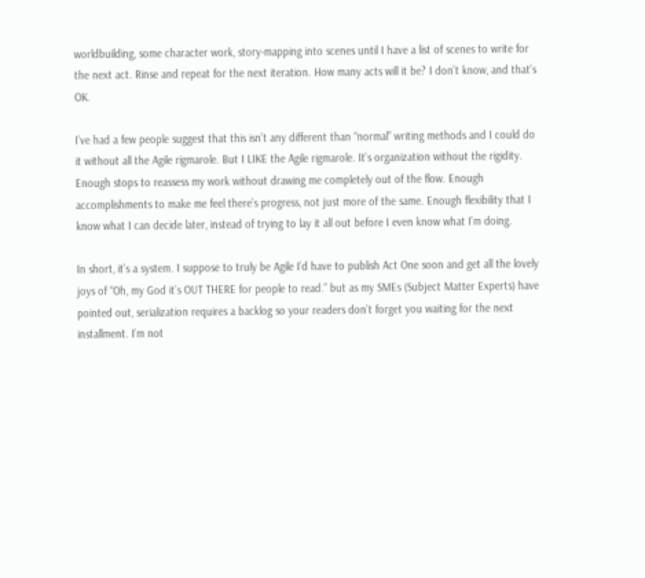worldbuilding, some character work, story-mapping into scenes until I have a list of scenes to write for the next act. Rinse and repeat for the next iteration. How many acts will it be? I don’t know, and that’s OK.

I’ve had a few people suggest that this isn’t any different than “normal” writing methods and I could do it without all the Agile rigmarole. But I LIKE the Agile rigmarole. It’s organization without the rigidity. Enough stops to reassess my work without drawing me completely out of the flow. Enough accomplishments to make me feel there’s progress, not just more of the same. Enough flexibility that I know what I can decide later, instead of trying to lay it all out before I even know what I’m doing.

In short, it’s a system. I suppose to truly be Agile I’d have to publish Act One soon and get all the lovely joys of “Oh, my God it’s OUT THERE for people to read.” but as my SMEs (Subject Matter Experts) have pointed out, serialization requires a backlog so your readers don’t forget you waiting for the next installment. I’m not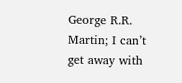George R.R. Martin; I can’t get away with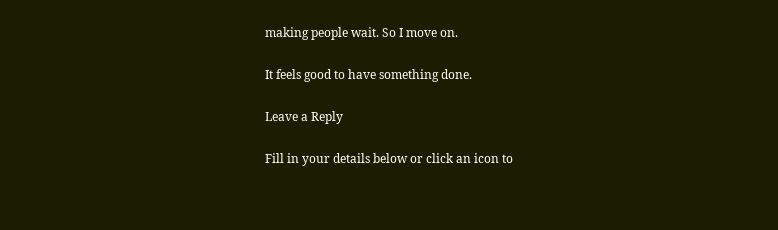making people wait. So I move on.

It feels good to have something done.

Leave a Reply

Fill in your details below or click an icon to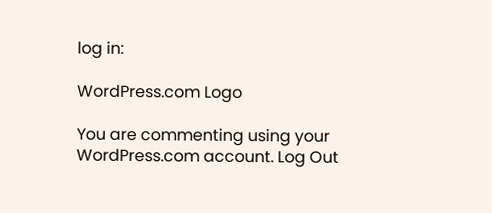log in:

WordPress.com Logo

You are commenting using your WordPress.com account. Log Out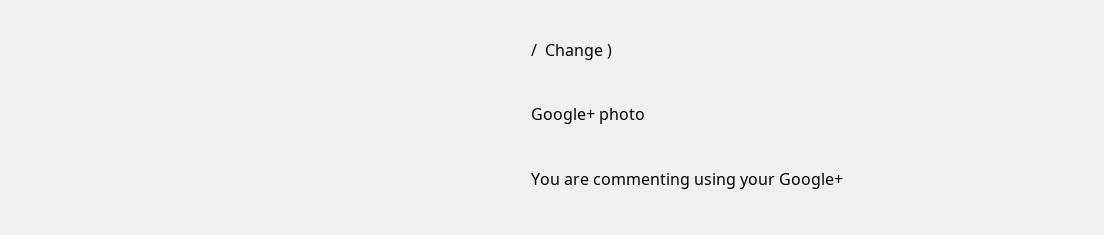/  Change )

Google+ photo

You are commenting using your Google+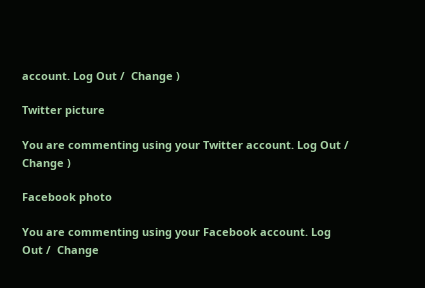account. Log Out /  Change )

Twitter picture

You are commenting using your Twitter account. Log Out /  Change )

Facebook photo

You are commenting using your Facebook account. Log Out /  Change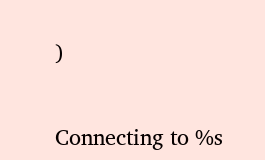)


Connecting to %s